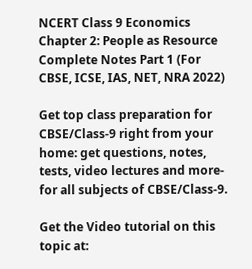NCERT Class 9 Economics Chapter 2: People as Resource Complete Notes Part 1 (For CBSE, ICSE, IAS, NET, NRA 2022)

Get top class preparation for CBSE/Class-9 right from your home: get questions, notes, tests, video lectures and more- for all subjects of CBSE/Class-9.

Get the Video tutorial on this topic at: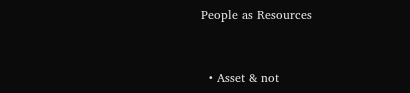People as Resources


  • Asset & not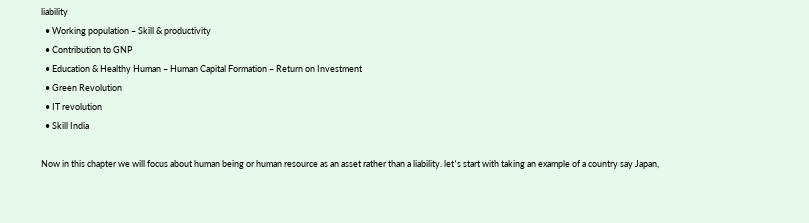liability
  • Working population – Skill & productivity
  • Contribution to GNP
  • Education & Healthy Human – Human Capital Formation – Return on Investment
  • Green Revolution
  • IT revolution
  • Skill India

Now in this chapter we will focus about human being or human resource as an asset rather than a liability. let՚s start with taking an example of a country say Japan,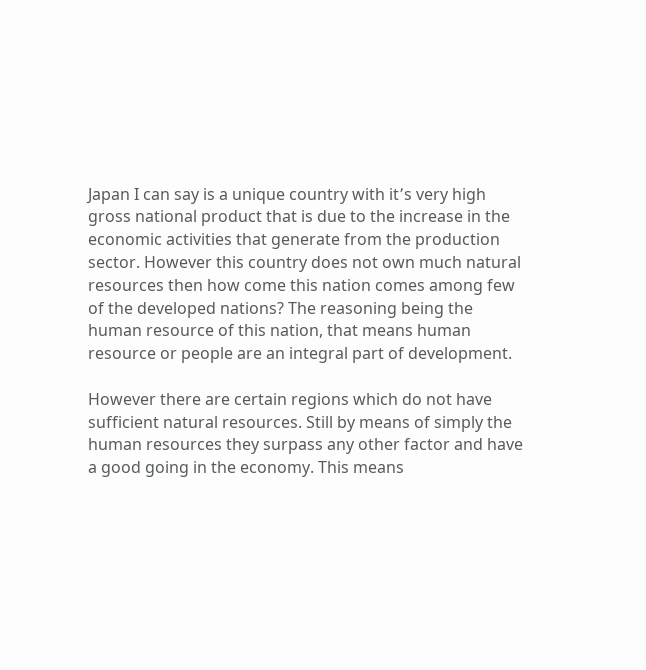Japan I can say is a unique country with it՚s very high gross national product that is due to the increase in the economic activities that generate from the production sector. However this country does not own much natural resources then how come this nation comes among few of the developed nations? The reasoning being the human resource of this nation, that means human resource or people are an integral part of development.

However there are certain regions which do not have sufficient natural resources. Still by means of simply the human resources they surpass any other factor and have a good going in the economy. This means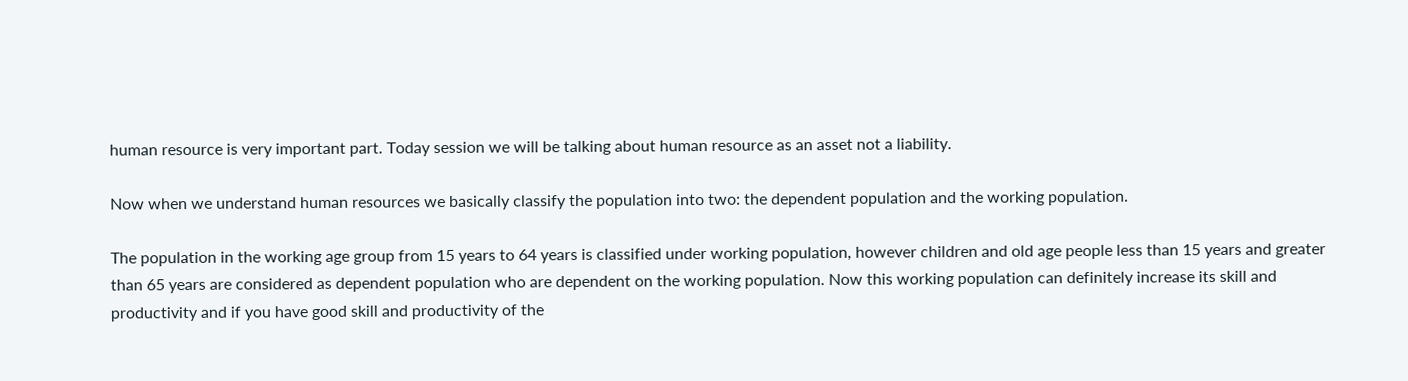human resource is very important part. Today session we will be talking about human resource as an asset not a liability.

Now when we understand human resources we basically classify the population into two: the dependent population and the working population.

The population in the working age group from 15 years to 64 years is classified under working population, however children and old age people less than 15 years and greater than 65 years are considered as dependent population who are dependent on the working population. Now this working population can definitely increase its skill and productivity and if you have good skill and productivity of the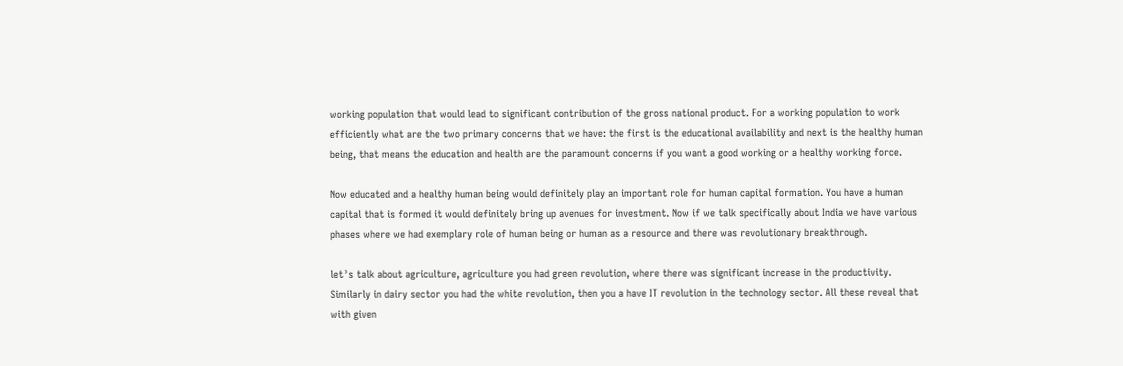working population that would lead to significant contribution of the gross national product. For a working population to work efficiently what are the two primary concerns that we have: the first is the educational availability and next is the healthy human being, that means the education and health are the paramount concerns if you want a good working or a healthy working force.

Now educated and a healthy human being would definitely play an important role for human capital formation. You have a human capital that is formed it would definitely bring up avenues for investment. Now if we talk specifically about India we have various phases where we had exemplary role of human being or human as a resource and there was revolutionary breakthrough.

let՚s talk about agriculture, agriculture you had green revolution, where there was significant increase in the productivity. Similarly in dairy sector you had the white revolution, then you a have IT revolution in the technology sector. All these reveal that with given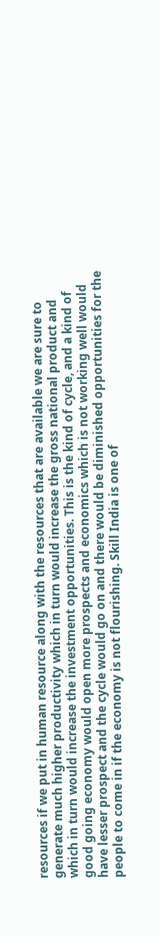resources if we put in human resource along with the resources that are available we are sure to generate much higher productivity which in turn would increase the gross national product and which in turn would increase the investment opportunities. This is the kind of cycle, and a kind of good going economy would open more prospects and economics which is not working well would have lesser prospect and the cycle would go on and there would be diminished opportunities for the people to come in if the economy is not flourishing. Skill India is one of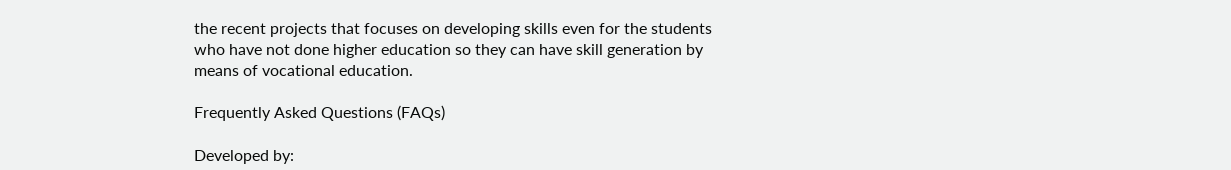the recent projects that focuses on developing skills even for the students who have not done higher education so they can have skill generation by means of vocational education.

Frequently Asked Questions (FAQs)

Developed by: